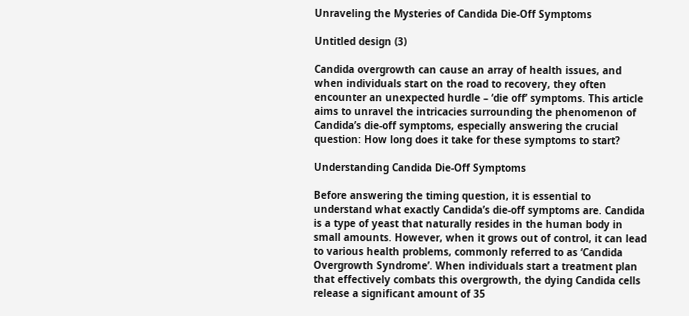Unraveling the Mysteries of Candida Die-Off Symptoms

Untitled design (3)

Candida overgrowth can cause an array of health issues, and when individuals start on the road to recovery, they often encounter an unexpected hurdle – ‘die off’ symptoms. This article aims to unravel the intricacies surrounding the phenomenon of Candida’s die-off symptoms, especially answering the crucial question: How long does it take for these symptoms to start?

Understanding Candida Die-Off Symptoms

Before answering the timing question, it is essential to understand what exactly Candida’s die-off symptoms are. Candida is a type of yeast that naturally resides in the human body in small amounts. However, when it grows out of control, it can lead to various health problems, commonly referred to as ‘Candida Overgrowth Syndrome’. When individuals start a treatment plan that effectively combats this overgrowth, the dying Candida cells release a significant amount of 35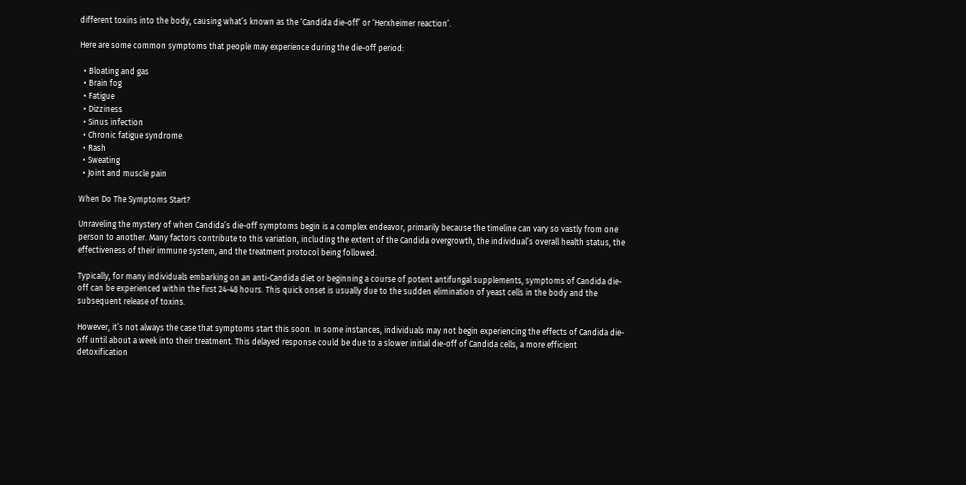different toxins into the body, causing what’s known as the ‘Candida die-off’ or ‘Herxheimer reaction’.

Here are some common symptoms that people may experience during the die-off period:

  • Bloating and gas
  • Brain fog
  • Fatigue
  • Dizziness
  • Sinus infection
  • Chronic fatigue syndrome
  • Rash
  • Sweating
  • Joint and muscle pain

When Do The Symptoms Start?

Unraveling the mystery of when Candida’s die-off symptoms begin is a complex endeavor, primarily because the timeline can vary so vastly from one person to another. Many factors contribute to this variation, including the extent of the Candida overgrowth, the individual’s overall health status, the effectiveness of their immune system, and the treatment protocol being followed.

Typically, for many individuals embarking on an anti-Candida diet or beginning a course of potent antifungal supplements, symptoms of Candida die-off can be experienced within the first 24-48 hours. This quick onset is usually due to the sudden elimination of yeast cells in the body and the subsequent release of toxins.

However, it’s not always the case that symptoms start this soon. In some instances, individuals may not begin experiencing the effects of Candida die-off until about a week into their treatment. This delayed response could be due to a slower initial die-off of Candida cells, a more efficient detoxification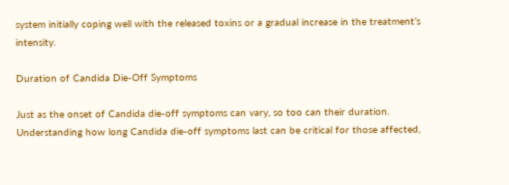system initially coping well with the released toxins or a gradual increase in the treatment’s intensity.

Duration of Candida Die-Off Symptoms

Just as the onset of Candida die-off symptoms can vary, so too can their duration. Understanding how long Candida die-off symptoms last can be critical for those affected,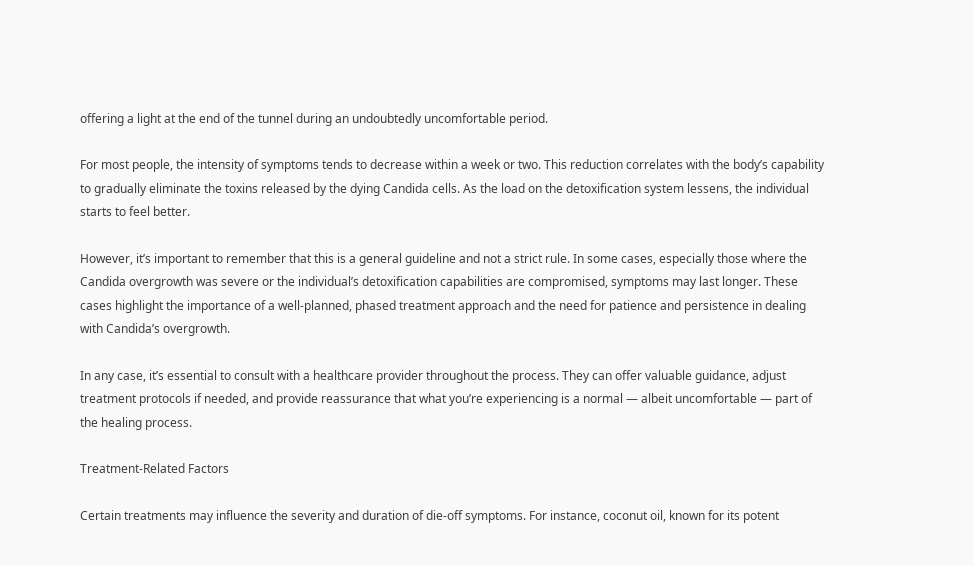offering a light at the end of the tunnel during an undoubtedly uncomfortable period.

For most people, the intensity of symptoms tends to decrease within a week or two. This reduction correlates with the body’s capability to gradually eliminate the toxins released by the dying Candida cells. As the load on the detoxification system lessens, the individual starts to feel better.

However, it’s important to remember that this is a general guideline and not a strict rule. In some cases, especially those where the Candida overgrowth was severe or the individual’s detoxification capabilities are compromised, symptoms may last longer. These cases highlight the importance of a well-planned, phased treatment approach and the need for patience and persistence in dealing with Candida’s overgrowth.

In any case, it’s essential to consult with a healthcare provider throughout the process. They can offer valuable guidance, adjust treatment protocols if needed, and provide reassurance that what you’re experiencing is a normal — albeit uncomfortable — part of the healing process.

Treatment-Related Factors

Certain treatments may influence the severity and duration of die-off symptoms. For instance, coconut oil, known for its potent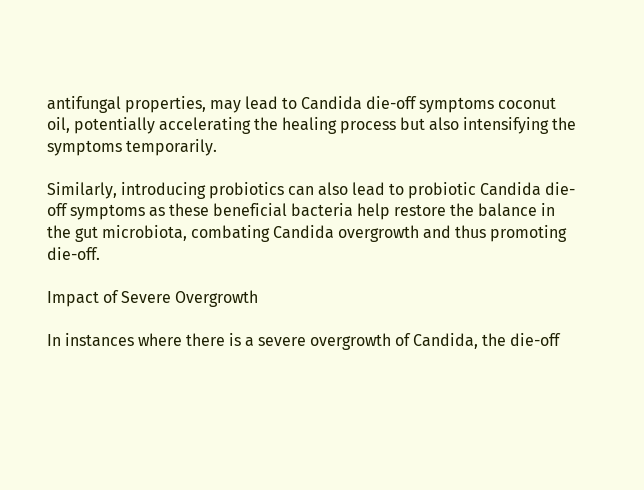antifungal properties, may lead to Candida die-off symptoms coconut oil, potentially accelerating the healing process but also intensifying the symptoms temporarily.

Similarly, introducing probiotics can also lead to probiotic Candida die-off symptoms as these beneficial bacteria help restore the balance in the gut microbiota, combating Candida overgrowth and thus promoting die-off.

Impact of Severe Overgrowth

In instances where there is a severe overgrowth of Candida, the die-off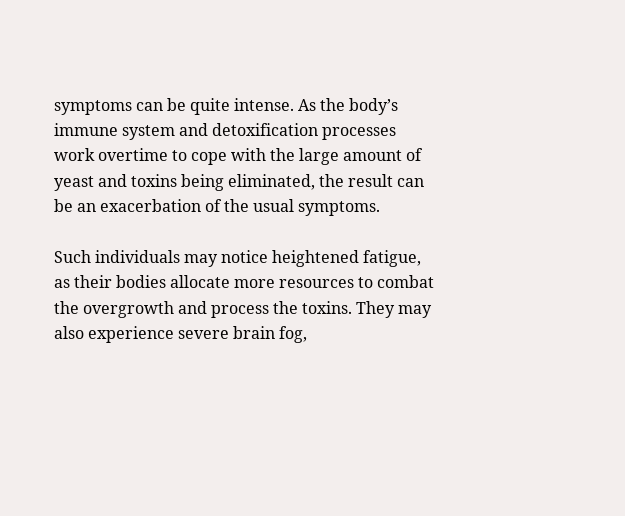symptoms can be quite intense. As the body’s immune system and detoxification processes work overtime to cope with the large amount of yeast and toxins being eliminated, the result can be an exacerbation of the usual symptoms.

Such individuals may notice heightened fatigue, as their bodies allocate more resources to combat the overgrowth and process the toxins. They may also experience severe brain fog,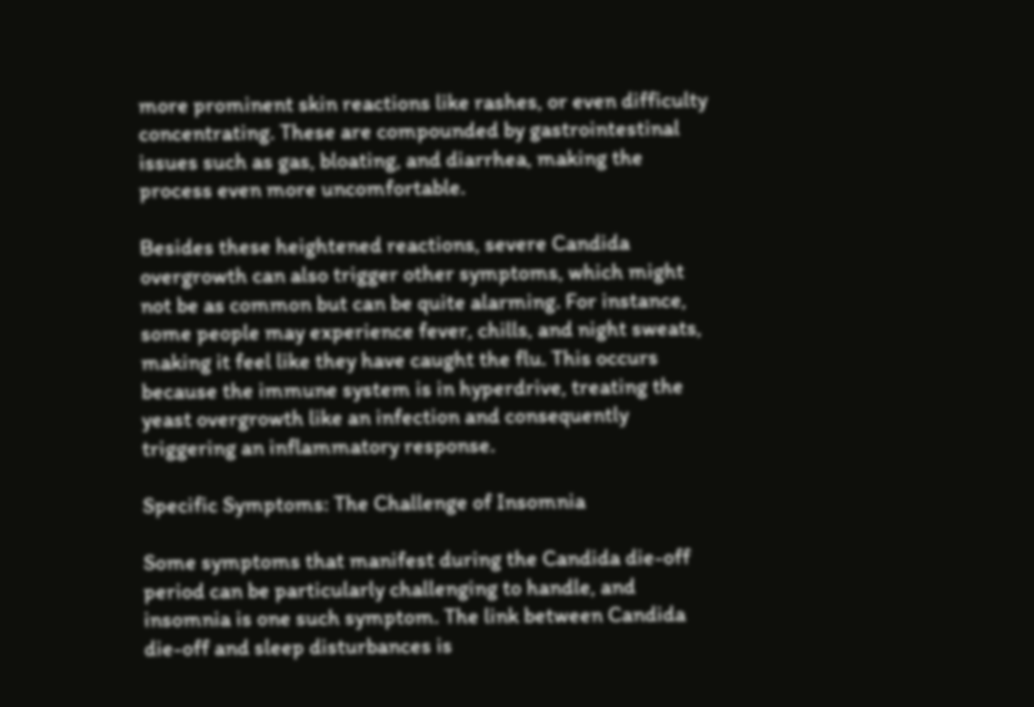more prominent skin reactions like rashes, or even difficulty concentrating. These are compounded by gastrointestinal issues such as gas, bloating, and diarrhea, making the process even more uncomfortable.

Besides these heightened reactions, severe Candida overgrowth can also trigger other symptoms, which might not be as common but can be quite alarming. For instance, some people may experience fever, chills, and night sweats, making it feel like they have caught the flu. This occurs because the immune system is in hyperdrive, treating the yeast overgrowth like an infection and consequently triggering an inflammatory response.

Specific Symptoms: The Challenge of Insomnia

Some symptoms that manifest during the Candida die-off period can be particularly challenging to handle, and insomnia is one such symptom. The link between Candida die-off and sleep disturbances is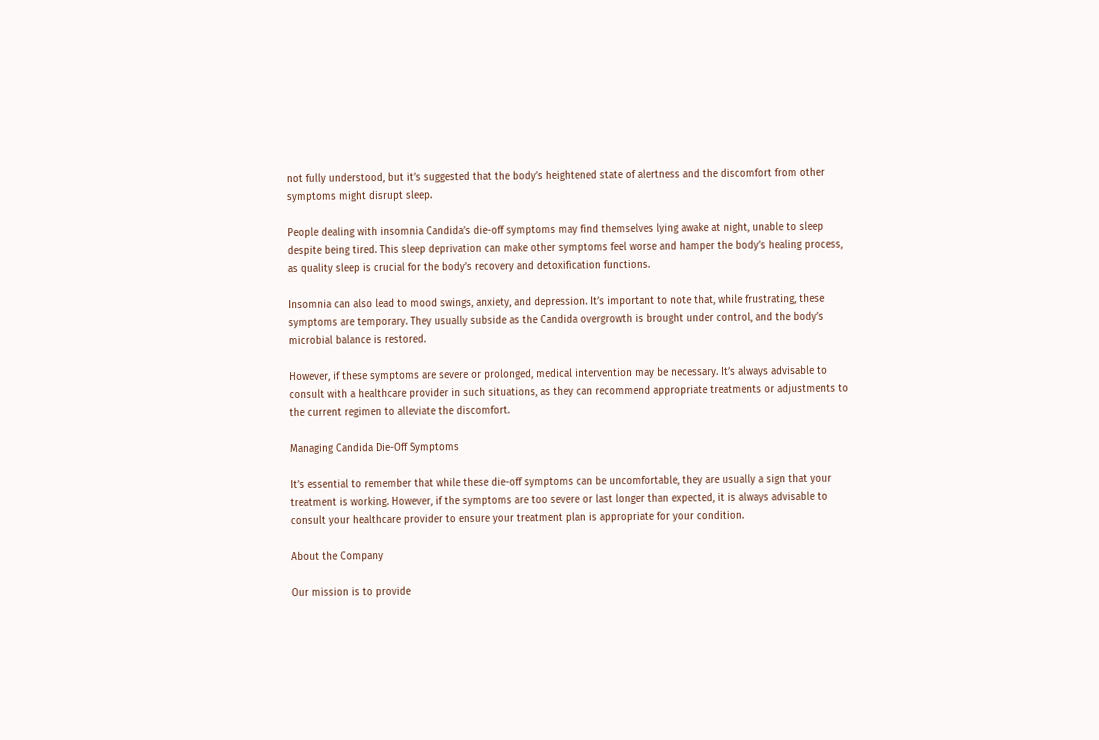not fully understood, but it’s suggested that the body’s heightened state of alertness and the discomfort from other symptoms might disrupt sleep.

People dealing with insomnia Candida’s die-off symptoms may find themselves lying awake at night, unable to sleep despite being tired. This sleep deprivation can make other symptoms feel worse and hamper the body’s healing process, as quality sleep is crucial for the body’s recovery and detoxification functions.

Insomnia can also lead to mood swings, anxiety, and depression. It’s important to note that, while frustrating, these symptoms are temporary. They usually subside as the Candida overgrowth is brought under control, and the body’s microbial balance is restored.

However, if these symptoms are severe or prolonged, medical intervention may be necessary. It’s always advisable to consult with a healthcare provider in such situations, as they can recommend appropriate treatments or adjustments to the current regimen to alleviate the discomfort.

Managing Candida Die-Off Symptoms

It’s essential to remember that while these die-off symptoms can be uncomfortable, they are usually a sign that your treatment is working. However, if the symptoms are too severe or last longer than expected, it is always advisable to consult your healthcare provider to ensure your treatment plan is appropriate for your condition.

About the Company

Our mission is to provide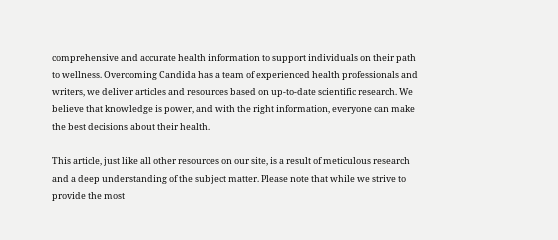comprehensive and accurate health information to support individuals on their path to wellness. Overcoming Candida has a team of experienced health professionals and writers, we deliver articles and resources based on up-to-date scientific research. We believe that knowledge is power, and with the right information, everyone can make the best decisions about their health.

This article, just like all other resources on our site, is a result of meticulous research and a deep understanding of the subject matter. Please note that while we strive to provide the most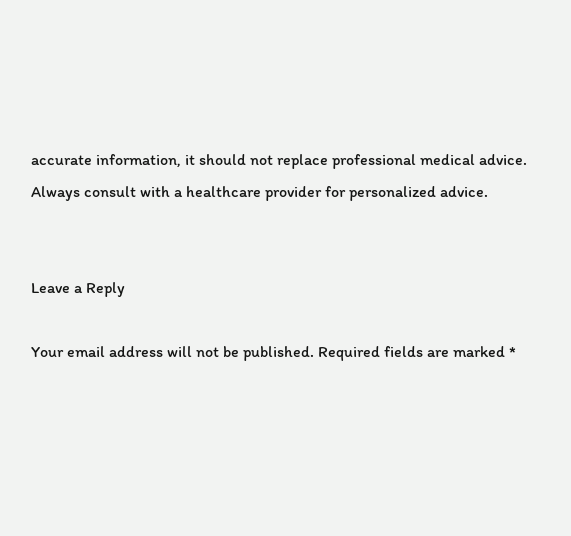accurate information, it should not replace professional medical advice. Always consult with a healthcare provider for personalized advice.


Leave a Reply

Your email address will not be published. Required fields are marked *